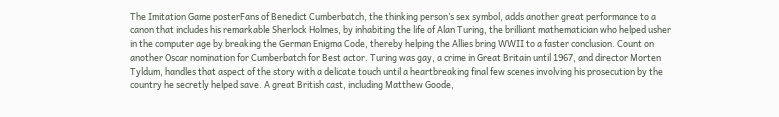The Imitation Game posterFans of Benedict Cumberbatch, the thinking person’s sex symbol, adds another great performance to a canon that includes his remarkable Sherlock Holmes, by inhabiting the life of Alan Turing, the brilliant mathematician who helped usher in the computer age by breaking the German Enigma Code, thereby helping the Allies bring WWII to a faster conclusion. Count on another Oscar nomination for Cumberbatch for Best actor. Turing was gay, a crime in Great Britain until 1967, and director Morten Tyldum, handles that aspect of the story with a delicate touch until a heartbreaking final few scenes involving his prosecution by the country he secretly helped save. A great British cast, including Matthew Goode,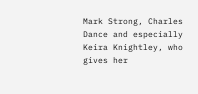Mark Strong, Charles Dance and especially Keira Knightley, who gives her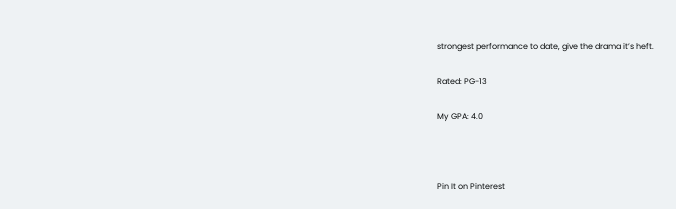strongest performance to date, give the drama it’s heft.

Rated: PG-13

My GPA: 4.0



Pin It on Pinterest